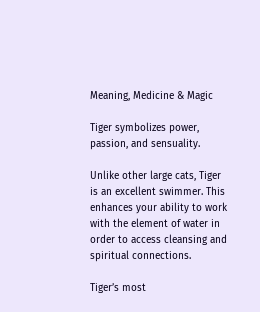Meaning, Medicine & Magic

Tiger symbolizes power, passion, and sensuality.

Unlike other large cats, Tiger is an excellent swimmer. This enhances your ability to work with the element of water in order to access cleansing and spiritual connections.

Tiger’s most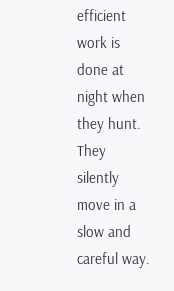efficient work is done at night when they hunt. They silently move in a slow and careful way.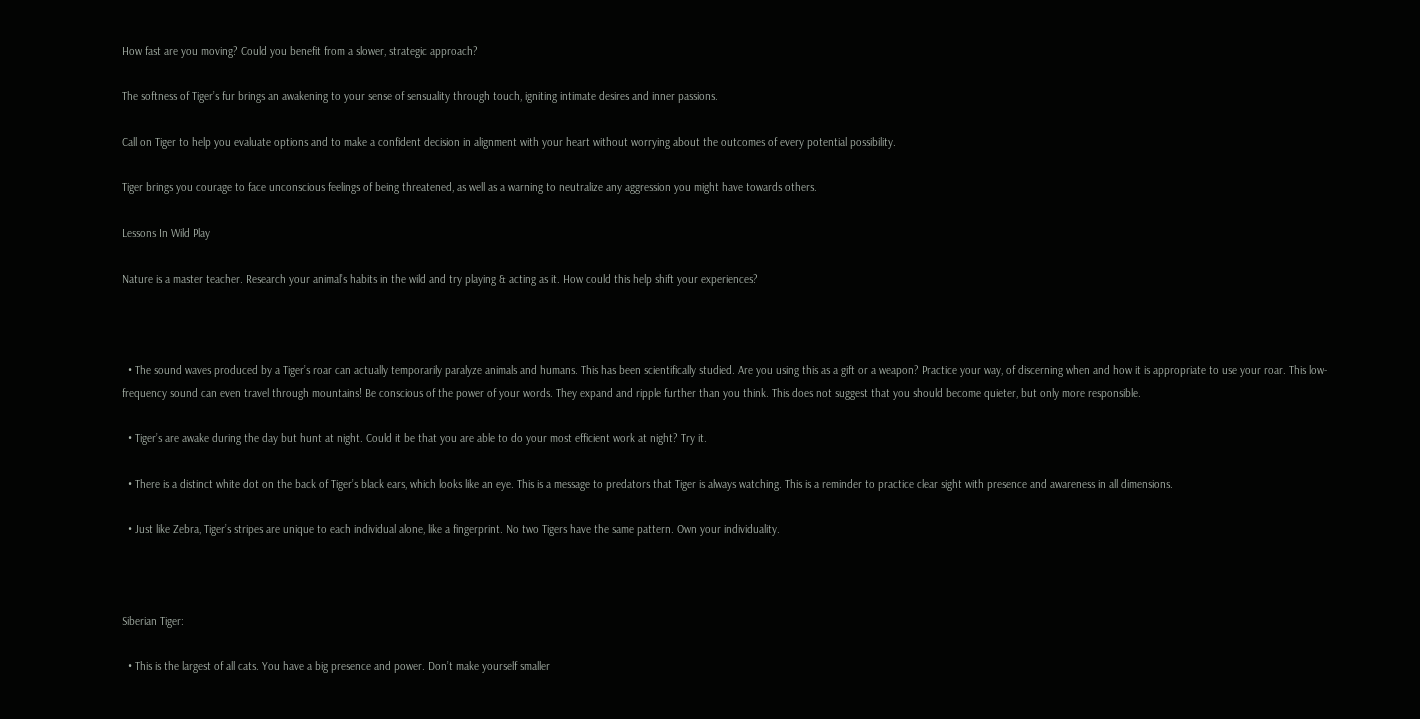How fast are you moving? Could you benefit from a slower, strategic approach?

The softness of Tiger’s fur brings an awakening to your sense of sensuality through touch, igniting intimate desires and inner passions.

Call on Tiger to help you evaluate options and to make a confident decision in alignment with your heart without worrying about the outcomes of every potential possibility.

Tiger brings you courage to face unconscious feelings of being threatened, as well as a warning to neutralize any aggression you might have towards others.

Lessons In Wild Play

Nature is a master teacher. Research your animal’s habits in the wild and try playing & acting as it. How could this help shift your experiences?



  • The sound waves produced by a Tiger’s roar can actually temporarily paralyze animals and humans. This has been scientifically studied. Are you using this as a gift or a weapon? Practice your way, of discerning when and how it is appropriate to use your roar. This low-frequency sound can even travel through mountains! Be conscious of the power of your words. They expand and ripple further than you think. This does not suggest that you should become quieter, but only more responsible.

  • Tiger’s are awake during the day but hunt at night. Could it be that you are able to do your most efficient work at night? Try it.

  • There is a distinct white dot on the back of Tiger’s black ears, which looks like an eye. This is a message to predators that Tiger is always watching. This is a reminder to practice clear sight with presence and awareness in all dimensions.

  • Just like Zebra, Tiger’s stripes are unique to each individual alone, like a fingerprint. No two Tigers have the same pattern. Own your individuality.



Siberian Tiger:

  • This is the largest of all cats. You have a big presence and power. Don’t make yourself smaller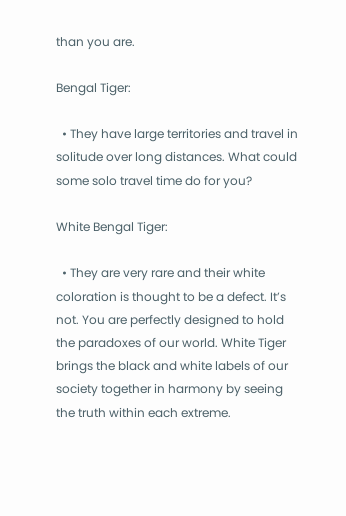than you are.

Bengal Tiger:

  • They have large territories and travel in solitude over long distances. What could some solo travel time do for you?

White Bengal Tiger:

  • They are very rare and their white coloration is thought to be a defect. It’s not. You are perfectly designed to hold the paradoxes of our world. White Tiger brings the black and white labels of our society together in harmony by seeing the truth within each extreme.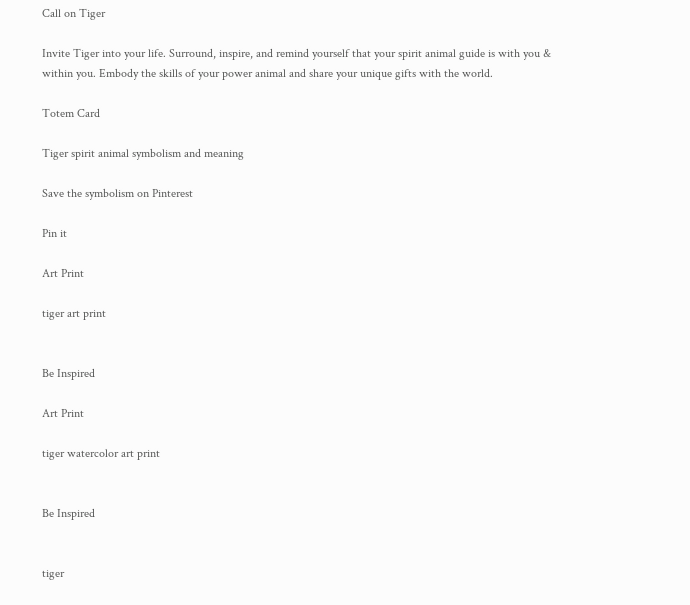Call on Tiger

Invite Tiger into your life. Surround, inspire, and remind yourself that your spirit animal guide is with you & within you. Embody the skills of your power animal and share your unique gifts with the world.

Totem Card

Tiger spirit animal symbolism and meaning

Save the symbolism on Pinterest

Pin it

Art Print

tiger art print


Be Inspired

Art Print

tiger watercolor art print


Be Inspired


tiger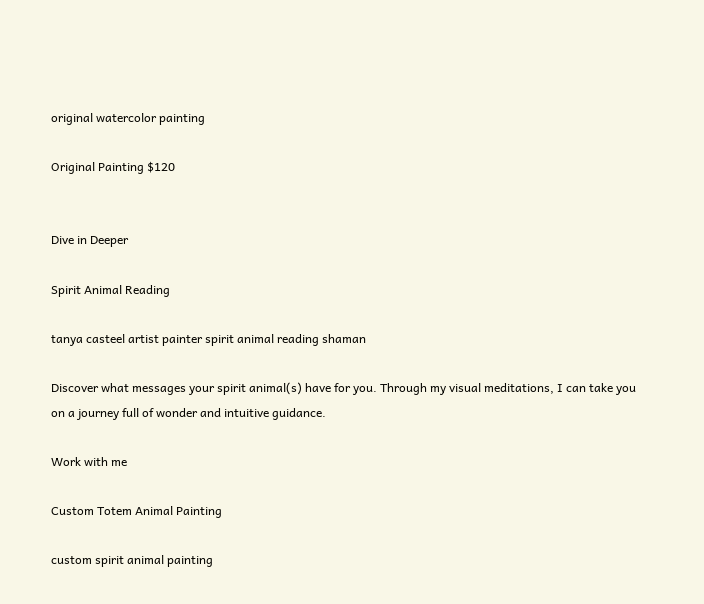original watercolor painting

Original Painting $120


Dive in Deeper

Spirit Animal Reading

tanya casteel artist painter spirit animal reading shaman

Discover what messages your spirit animal(s) have for you. Through my visual meditations, I can take you on a journey full of wonder and intuitive guidance.

Work with me

Custom Totem Animal Painting

custom spirit animal painting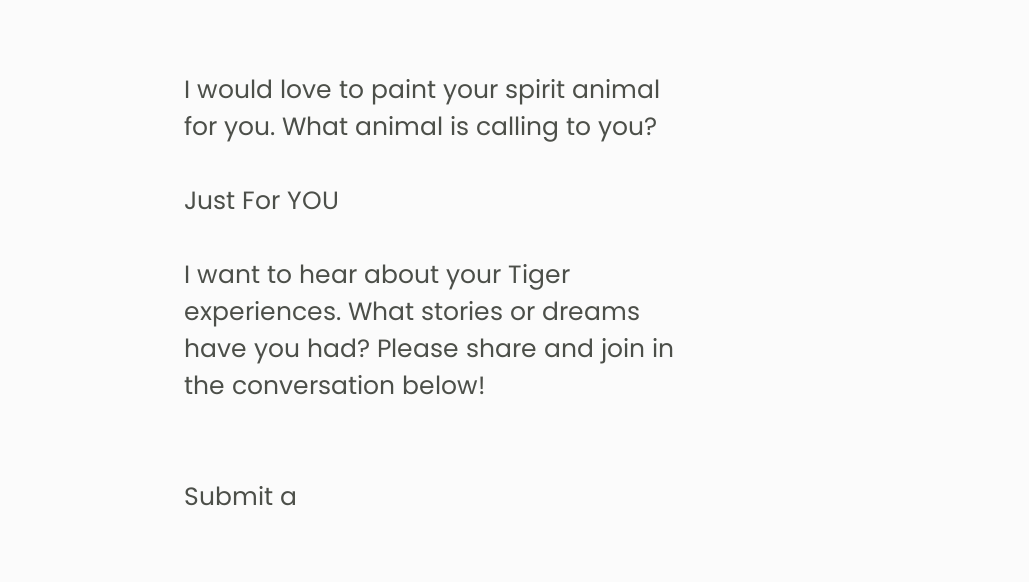I would love to paint your spirit animal for you. What animal is calling to you?

Just For YOU

I want to hear about your Tiger experiences. What stories or dreams have you had? Please share and join in the conversation below!


Submit a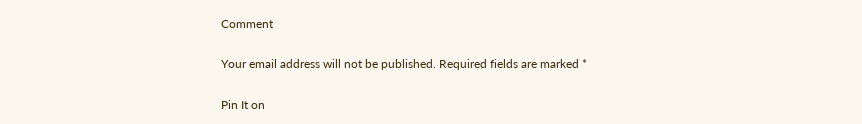Comment

Your email address will not be published. Required fields are marked *

Pin It on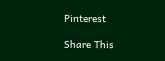Pinterest

Share This